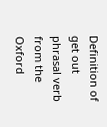Definition of get out phrasal verb from the Oxford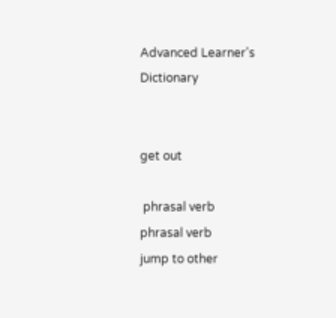Advanced Learner's Dictionary


get out

 phrasal verb
phrasal verb
jump to other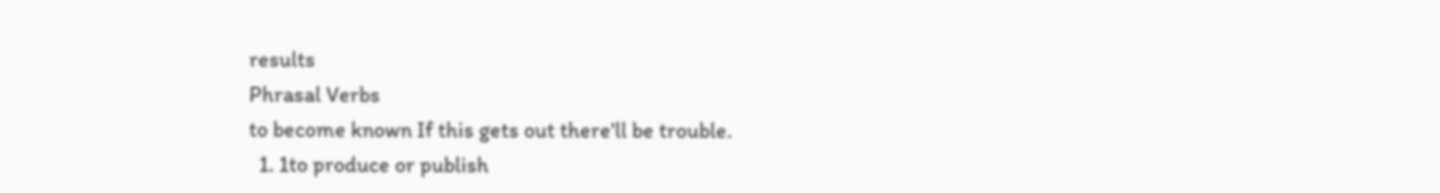results
Phrasal Verbs
to become known If this gets out there'll be trouble.
  1. 1to produce or publish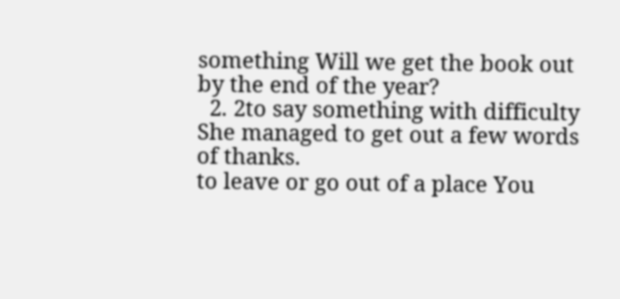something Will we get the book out by the end of the year?
  2. 2to say something with difficulty She managed to get out a few words of thanks.
to leave or go out of a place You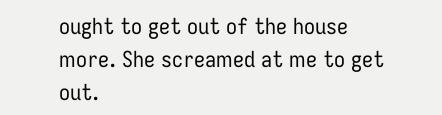ought to get out of the house more. She screamed at me to get out.